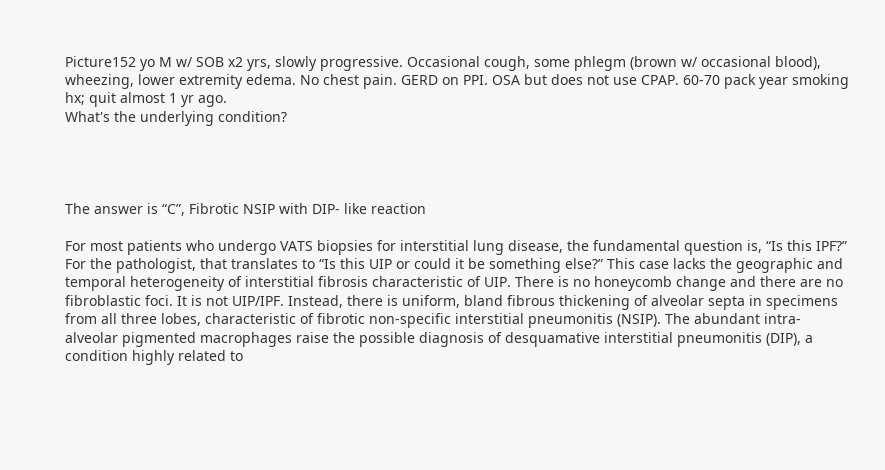Picture152 yo M w/ SOB x2 yrs, slowly progressive. Occasional cough, some phlegm (brown w/ occasional blood), wheezing, lower extremity edema. No chest pain. GERD on PPI. OSA but does not use CPAP. 60-70 pack year smoking hx; quit almost 1 yr ago.
What's the underlying condition?




The answer is “C”, Fibrotic NSIP with DIP- like reaction

For most patients who undergo VATS biopsies for interstitial lung disease, the fundamental question is, “Is this IPF?” For the pathologist, that translates to “Is this UIP or could it be something else?” This case lacks the geographic and temporal heterogeneity of interstitial fibrosis characteristic of UIP. There is no honeycomb change and there are no fibroblastic foci. It is not UIP/IPF. Instead, there is uniform, bland fibrous thickening of alveolar septa in specimens from all three lobes, characteristic of fibrotic non-specific interstitial pneumonitis (NSIP). The abundant intra-alveolar pigmented macrophages raise the possible diagnosis of desquamative interstitial pneumonitis (DIP), a condition highly related to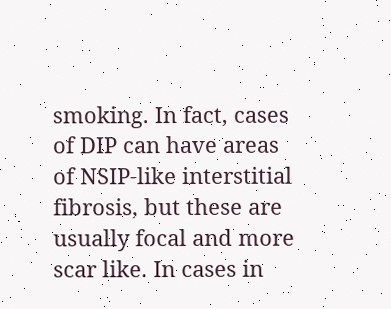smoking. In fact, cases of DIP can have areas of NSIP-like interstitial fibrosis, but these are usually focal and more scar like. In cases in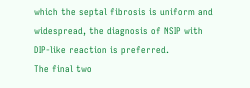which the septal fibrosis is uniform and widespread, the diagnosis of NSIP with DIP-like reaction is preferred.
The final two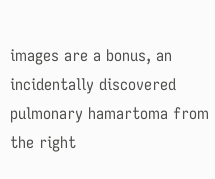images are a bonus, an incidentally discovered pulmonary hamartoma from the right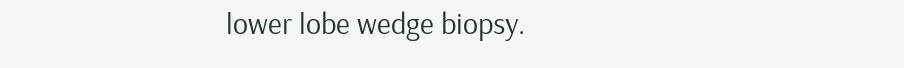lower lobe wedge biopsy.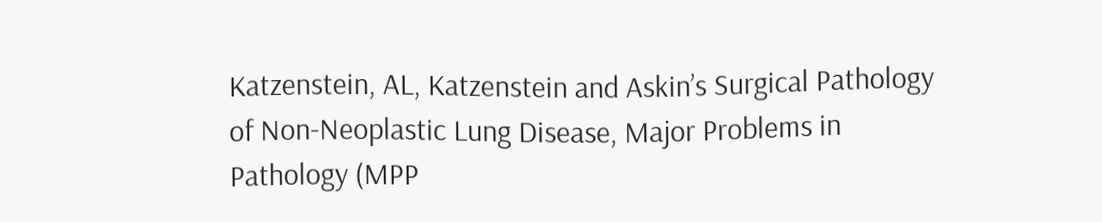Katzenstein, AL, Katzenstein and Askin’s Surgical Pathology of Non-Neoplastic Lung Disease, Major Problems in Pathology (MPP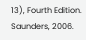13), Fourth Edition. Saunders, 2006.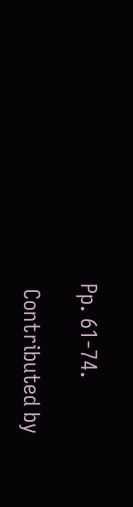Pp. 61-74.

 Contributed by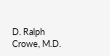D. Ralph Crowe, M.D.